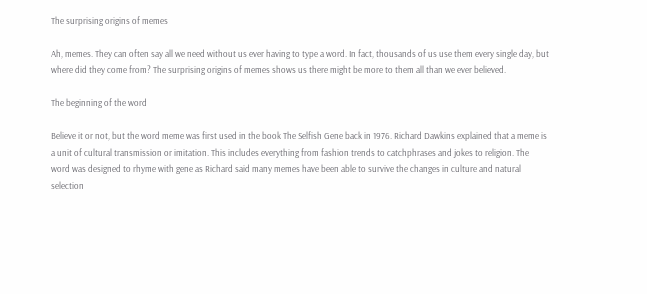The surprising origins of memes

Ah, memes. They can often say all we need without us ever having to type a word. In fact, thousands of us use them every single day, but where did they come from? The surprising origins of memes shows us there might be more to them all than we ever believed.

The beginning of the word

Believe it or not, but the word meme was first used in the book The Selfish Gene back in 1976. Richard Dawkins explained that a meme is a unit of cultural transmission or imitation. This includes everything from fashion trends to catchphrases and jokes to religion. The word was designed to rhyme with gene as Richard said many memes have been able to survive the changes in culture and natural selection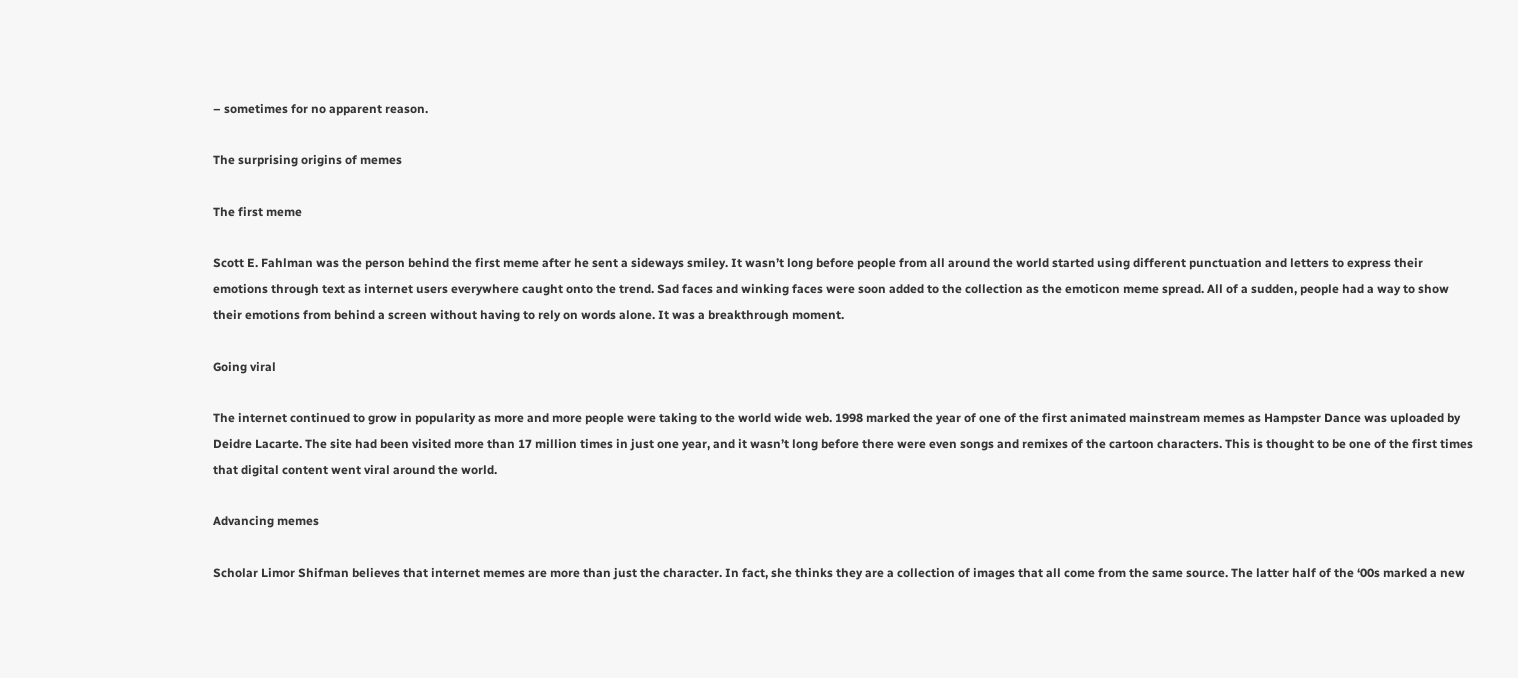– sometimes for no apparent reason.

The surprising origins of memes

The first meme

Scott E. Fahlman was the person behind the first meme after he sent a sideways smiley. It wasn’t long before people from all around the world started using different punctuation and letters to express their emotions through text as internet users everywhere caught onto the trend. Sad faces and winking faces were soon added to the collection as the emoticon meme spread. All of a sudden, people had a way to show their emotions from behind a screen without having to rely on words alone. It was a breakthrough moment.

Going viral

The internet continued to grow in popularity as more and more people were taking to the world wide web. 1998 marked the year of one of the first animated mainstream memes as Hampster Dance was uploaded by Deidre Lacarte. The site had been visited more than 17 million times in just one year, and it wasn’t long before there were even songs and remixes of the cartoon characters. This is thought to be one of the first times that digital content went viral around the world.

Advancing memes

Scholar Limor Shifman believes that internet memes are more than just the character. In fact, she thinks they are a collection of images that all come from the same source. The latter half of the ‘00s marked a new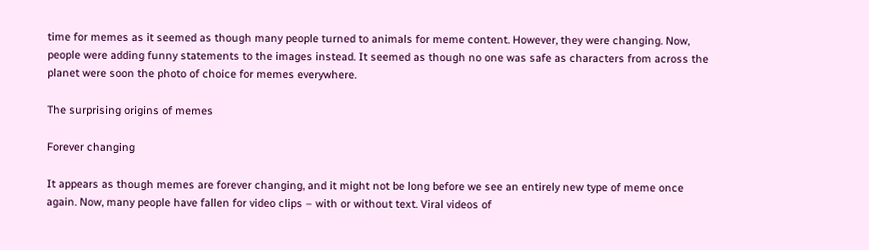time for memes as it seemed as though many people turned to animals for meme content. However, they were changing. Now, people were adding funny statements to the images instead. It seemed as though no one was safe as characters from across the planet were soon the photo of choice for memes everywhere.

The surprising origins of memes

Forever changing

It appears as though memes are forever changing, and it might not be long before we see an entirely new type of meme once again. Now, many people have fallen for video clips – with or without text. Viral videos of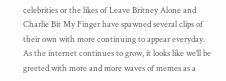celebrities or the likes of Leave Britney Alone and Charlie Bit My Finger have spawned several clips of their own with more continuing to appear everyday. As the internet continues to grow, it looks like we’ll be greeted with more and more waves of memes as a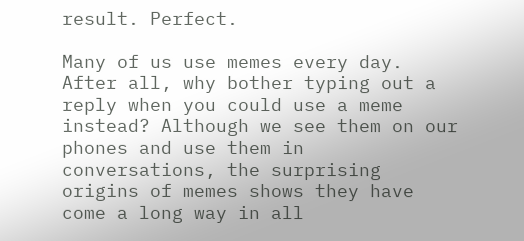result. Perfect.

Many of us use memes every day. After all, why bother typing out a reply when you could use a meme instead? Although we see them on our phones and use them in conversations, the surprising origins of memes shows they have come a long way in all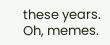these years. Oh, memes.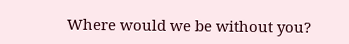Where would we be without you?